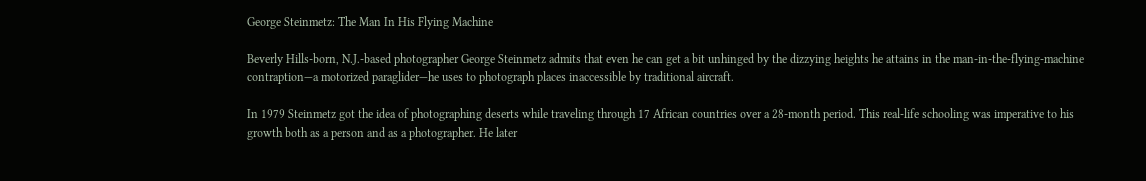George Steinmetz: The Man In His Flying Machine

Beverly Hills-born, N.J.-based photographer George Steinmetz admits that even he can get a bit unhinged by the dizzying heights he attains in the man-in-the-flying-machine contraption—a motorized paraglider—he uses to photograph places inaccessible by traditional aircraft.

In 1979 Steinmetz got the idea of photographing deserts while traveling through 17 African countries over a 28-month period. This real-life schooling was imperative to his growth both as a person and as a photographer. He later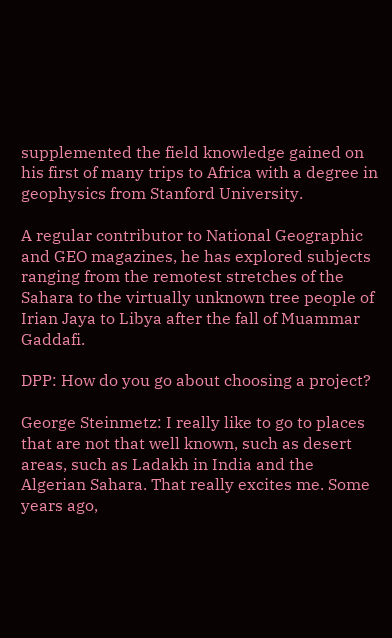supplemented the field knowledge gained on his first of many trips to Africa with a degree in geophysics from Stanford University.

A regular contributor to National Geographic and GEO magazines, he has explored subjects ranging from the remotest stretches of the Sahara to the virtually unknown tree people of Irian Jaya to Libya after the fall of Muammar Gaddafi.

DPP: How do you go about choosing a project?

George Steinmetz: I really like to go to places that are not that well known, such as desert areas, such as Ladakh in India and the Algerian Sahara. That really excites me. Some years ago,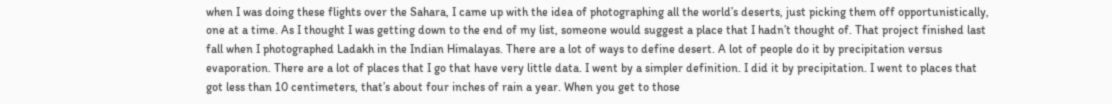when I was doing these flights over the Sahara, I came up with the idea of photographing all the world’s deserts, just picking them off opportunistically, one at a time. As I thought I was getting down to the end of my list, someone would suggest a place that I hadn’t thought of. That project finished last fall when I photographed Ladakh in the Indian Himalayas. There are a lot of ways to define desert. A lot of people do it by precipitation versus evaporation. There are a lot of places that I go that have very little data. I went by a simpler definition. I did it by precipitation. I went to places that got less than 10 centimeters, that’s about four inches of rain a year. When you get to those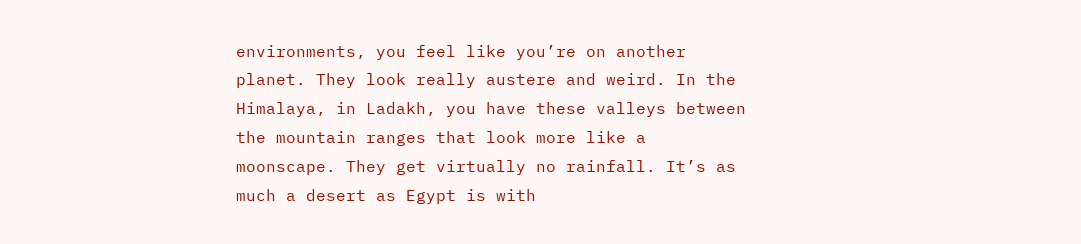environments, you feel like you’re on another planet. They look really austere and weird. In the Himalaya, in Ladakh, you have these valleys between the mountain ranges that look more like a moonscape. They get virtually no rainfall. It’s as much a desert as Egypt is with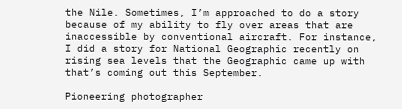the Nile. Sometimes, I’m approached to do a story because of my ability to fly over areas that are inaccessible by conventional aircraft. For instance, I did a story for National Geographic recently on rising sea levels that the Geographic came up with that’s coming out this September.

Pioneering photographer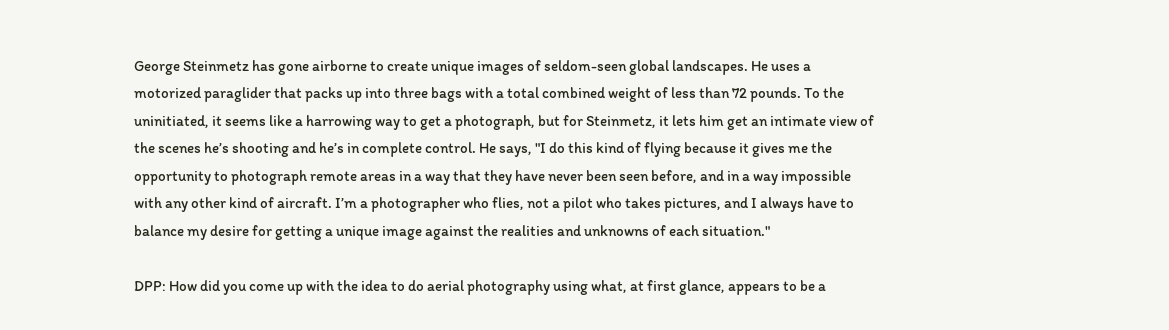George Steinmetz has gone airborne to create unique images of seldom-seen global landscapes. He uses a motorized paraglider that packs up into three bags with a total combined weight of less than 72 pounds. To the uninitiated, it seems like a harrowing way to get a photograph, but for Steinmetz, it lets him get an intimate view of the scenes he’s shooting and he’s in complete control. He says, "I do this kind of flying because it gives me the opportunity to photograph remote areas in a way that they have never been seen before, and in a way impossible with any other kind of aircraft. I’m a photographer who flies, not a pilot who takes pictures, and I always have to balance my desire for getting a unique image against the realities and unknowns of each situation."

DPP: How did you come up with the idea to do aerial photography using what, at first glance, appears to be a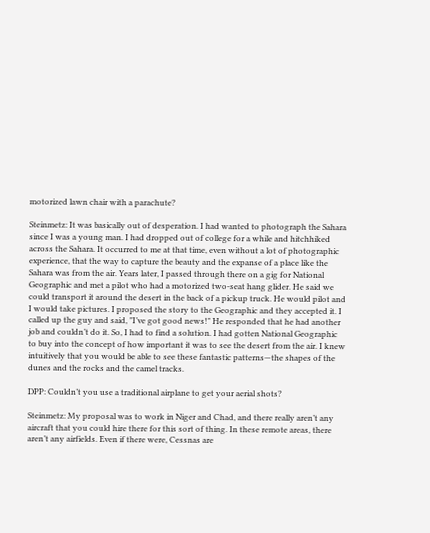motorized lawn chair with a parachute?

Steinmetz: It was basically out of desperation. I had wanted to photograph the Sahara since I was a young man. I had dropped out of college for a while and hitchhiked across the Sahara. It occurred to me at that time, even without a lot of photographic experience, that the way to capture the beauty and the expanse of a place like the Sahara was from the air. Years later, I passed through there on a gig for National Geographic and met a pilot who had a motorized two-seat hang glider. He said we could transport it around the desert in the back of a pickup truck. He would pilot and I would take pictures. I proposed the story to the Geographic and they accepted it. I called up the guy and said, "I’ve got good news!" He responded that he had another job and couldn’t do it. So, I had to find a solution. I had gotten National Geographic to buy into the concept of how important it was to see the desert from the air. I knew intuitively that you would be able to see these fantastic patterns—the shapes of the dunes and the rocks and the camel tracks.

DPP: Couldn’t you use a traditional airplane to get your aerial shots?

Steinmetz: My proposal was to work in Niger and Chad, and there really aren’t any aircraft that you could hire there for this sort of thing. In these remote areas, there aren’t any airfields. Even if there were, Cessnas are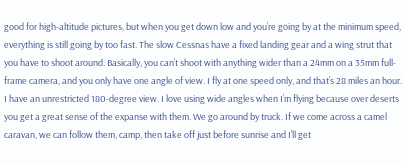good for high-altitude pictures, but when you get down low and you’re going by at the minimum speed, everything is still going by too fast. The slow Cessnas have a fixed landing gear and a wing strut that you have to shoot around. Basically, you can’t shoot with anything wider than a 24mm on a 35mm full-frame camera, and you only have one angle of view. I fly at one speed only, and that’s 28 miles an hour. I have an unrestricted 180-degree view. I love using wide angles when I’m flying because over deserts you get a great sense of the expanse with them. We go around by truck. If we come across a camel caravan, we can follow them, camp, then take off just before sunrise and I’ll get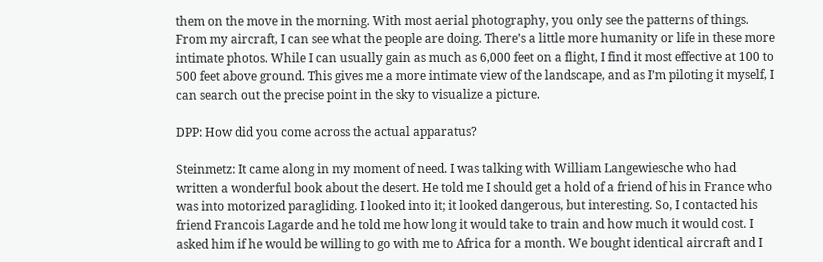them on the move in the morning. With most aerial photography, you only see the patterns of things. From my aircraft, I can see what the people are doing. There’s a little more humanity or life in these more intimate photos. While I can usually gain as much as 6,000 feet on a flight, I find it most effective at 100 to 500 feet above ground. This gives me a more intimate view of the landscape, and as I’m piloting it myself, I can search out the precise point in the sky to visualize a picture.

DPP: How did you come across the actual apparatus?

Steinmetz: It came along in my moment of need. I was talking with William Langewiesche who had written a wonderful book about the desert. He told me I should get a hold of a friend of his in France who was into motorized paragliding. I looked into it; it looked dangerous, but interesting. So, I contacted his friend Francois Lagarde and he told me how long it would take to train and how much it would cost. I asked him if he would be willing to go with me to Africa for a month. We bought identical aircraft and I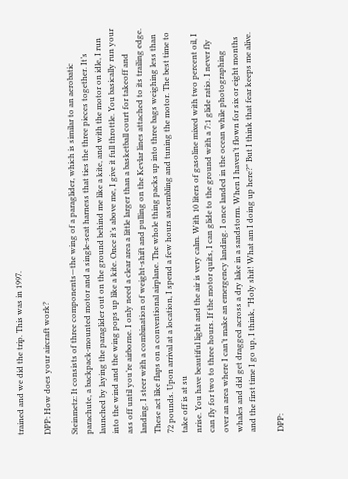trained and we did the trip. This was in 1997.

DPP: How does your aircraft work?

Steinmetz: It consists of three components—the wing of a paraglider, which is similar to an aerobatic parachute, a backpack-mounted motor and a single-seat harness that ties the three pieces together. It’s launched by laying the paraglider out on the ground behind me like a kite, and with the motor on idle, I run into the wind and the wing pops up like a kite. Once it’s above me, I give it full throttle. You basically run your ass off until you’re airborne. I only need a clear area a little larger than a basketball court for takeoff and landing. I steer with a combination of weight-shift and pulling on the Kevlar lines attached to its trailing edge. These act like flaps on a conventional airplane. The whole thing packs up into three bags weighing less than 72 pounds. Upon arrival at a location, I spend a few hours assembling and tuning the motor. The best time to take off is at su
nrise. You have beautiful light and the air is very calm. With 10 liters of gasoline mixed with two percent oil, I can fly for two to three hours. If the motor quits, I can glide to the ground with a 7:1 glide ratio. I never fly over an area where I can’t make an emergency landing. I once landed in the ocean while photographing whales and did get dragged across a dry lake in a sandstorm. When I haven’t flown for six or eight months and the first time I go up, I think, "Holy shit! What am I doing up here?" But I think that fear keeps me alive.

DPP: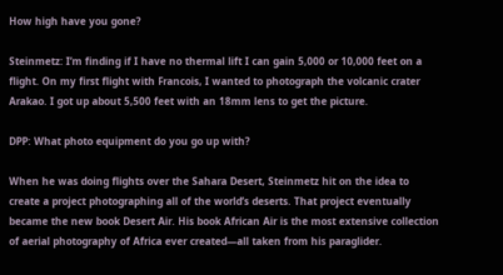How high have you gone?

Steinmetz: I’m finding if I have no thermal lift I can gain 5,000 or 10,000 feet on a flight. On my first flight with Francois, I wanted to photograph the volcanic crater Arakao. I got up about 5,500 feet with an 18mm lens to get the picture.

DPP: What photo equipment do you go up with?

When he was doing flights over the Sahara Desert, Steinmetz hit on the idea to create a project photographing all of the world’s deserts. That project eventually became the new book Desert Air. His book African Air is the most extensive collection of aerial photography of Africa ever created—all taken from his paraglider.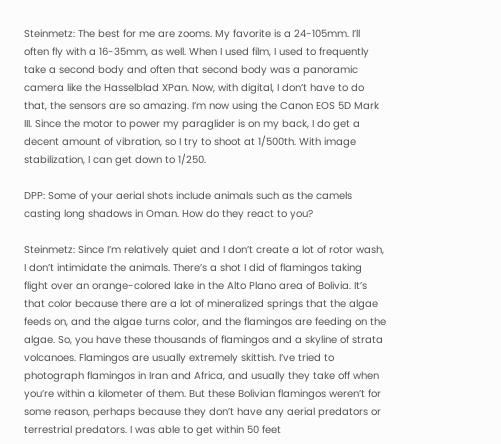Steinmetz: The best for me are zooms. My favorite is a 24-105mm. I’ll often fly with a 16-35mm, as well. When I used film, I used to frequently take a second body and often that second body was a panoramic camera like the Hasselblad XPan. Now, with digital, I don’t have to do that, the sensors are so amazing. I’m now using the Canon EOS 5D Mark III. Since the motor to power my paraglider is on my back, I do get a decent amount of vibration, so I try to shoot at 1/500th. With image stabilization, I can get down to 1/250.

DPP: Some of your aerial shots include animals such as the camels casting long shadows in Oman. How do they react to you?

Steinmetz: Since I’m relatively quiet and I don’t create a lot of rotor wash, I don’t intimidate the animals. There’s a shot I did of flamingos taking flight over an orange-colored lake in the Alto Plano area of Bolivia. It’s that color because there are a lot of mineralized springs that the algae feeds on, and the algae turns color, and the flamingos are feeding on the algae. So, you have these thousands of flamingos and a skyline of strata volcanoes. Flamingos are usually extremely skittish. I’ve tried to photograph flamingos in Iran and Africa, and usually they take off when you’re within a kilometer of them. But these Bolivian flamingos weren’t for some reason, perhaps because they don’t have any aerial predators or terrestrial predators. I was able to get within 50 feet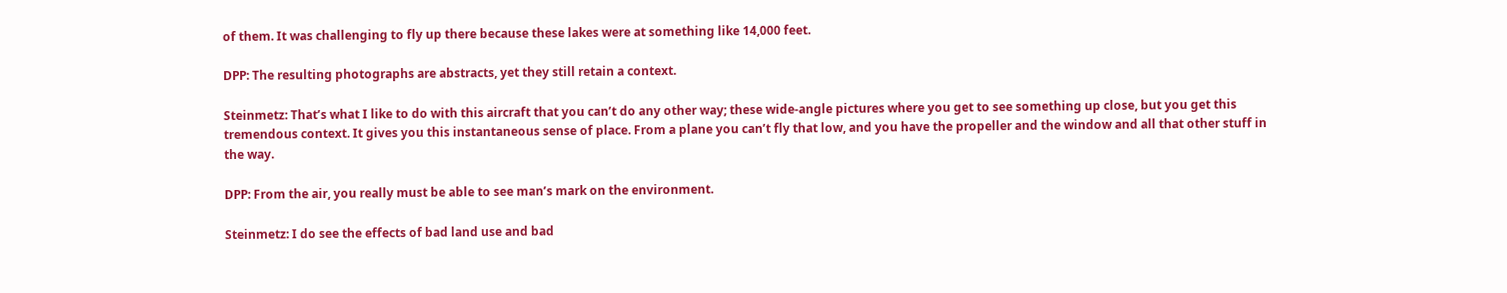of them. It was challenging to fly up there because these lakes were at something like 14,000 feet.

DPP: The resulting photographs are abstracts, yet they still retain a context.

Steinmetz: That’s what I like to do with this aircraft that you can’t do any other way; these wide-angle pictures where you get to see something up close, but you get this tremendous context. It gives you this instantaneous sense of place. From a plane you can’t fly that low, and you have the propeller and the window and all that other stuff in the way.

DPP: From the air, you really must be able to see man’s mark on the environment.

Steinmetz: I do see the effects of bad land use and bad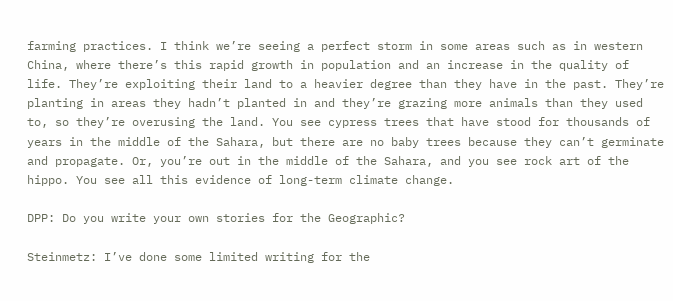farming practices. I think we’re seeing a perfect storm in some areas such as in western China, where there’s this rapid growth in population and an increase in the quality of life. They’re exploiting their land to a heavier degree than they have in the past. They’re planting in areas they hadn’t planted in and they’re grazing more animals than they used to, so they’re overusing the land. You see cypress trees that have stood for thousands of years in the middle of the Sahara, but there are no baby trees because they can’t germinate and propagate. Or, you’re out in the middle of the Sahara, and you see rock art of the hippo. You see all this evidence of long-term climate change.

DPP: Do you write your own stories for the Geographic?

Steinmetz: I’ve done some limited writing for the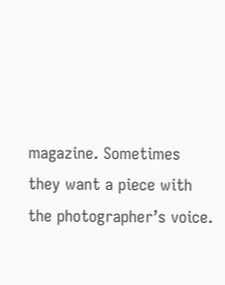magazine. Sometimes they want a piece with the photographer’s voice.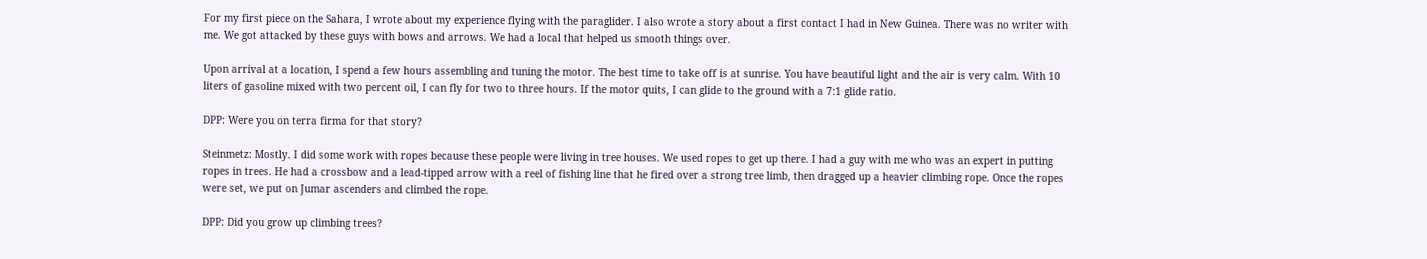For my first piece on the Sahara, I wrote about my experience flying with the paraglider. I also wrote a story about a first contact I had in New Guinea. There was no writer with me. We got attacked by these guys with bows and arrows. We had a local that helped us smooth things over.

Upon arrival at a location, I spend a few hours assembling and tuning the motor. The best time to take off is at sunrise. You have beautiful light and the air is very calm. With 10 liters of gasoline mixed with two percent oil, I can fly for two to three hours. If the motor quits, I can glide to the ground with a 7:1 glide ratio.

DPP: Were you on terra firma for that story?

Steinmetz: Mostly. I did some work with ropes because these people were living in tree houses. We used ropes to get up there. I had a guy with me who was an expert in putting ropes in trees. He had a crossbow and a lead-tipped arrow with a reel of fishing line that he fired over a strong tree limb, then dragged up a heavier climbing rope. Once the ropes were set, we put on Jumar ascenders and climbed the rope.

DPP: Did you grow up climbing trees?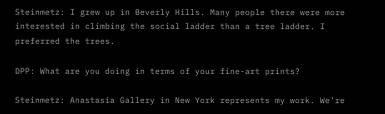Steinmetz: I grew up in Beverly Hills. Many people there were more interested in climbing the social ladder than a tree ladder. I preferred the trees.

DPP: What are you doing in terms of your fine-art prints?

Steinmetz: Anastasia Gallery in New York represents my work. We’re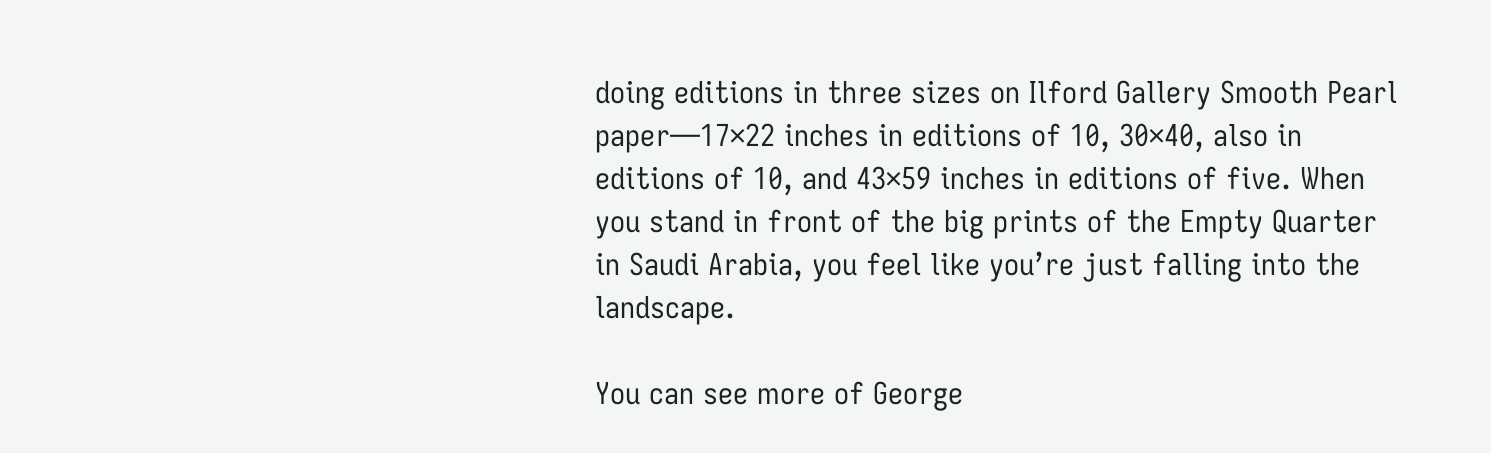doing editions in three sizes on Ilford Gallery Smooth Pearl paper—17×22 inches in editions of 10, 30×40, also in editions of 10, and 43×59 inches in editions of five. When you stand in front of the big prints of the Empty Quarter in Saudi Arabia, you feel like you’re just falling into the landscape.

You can see more of George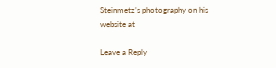Steinmetz’s photography on his website at

Leave a Reply